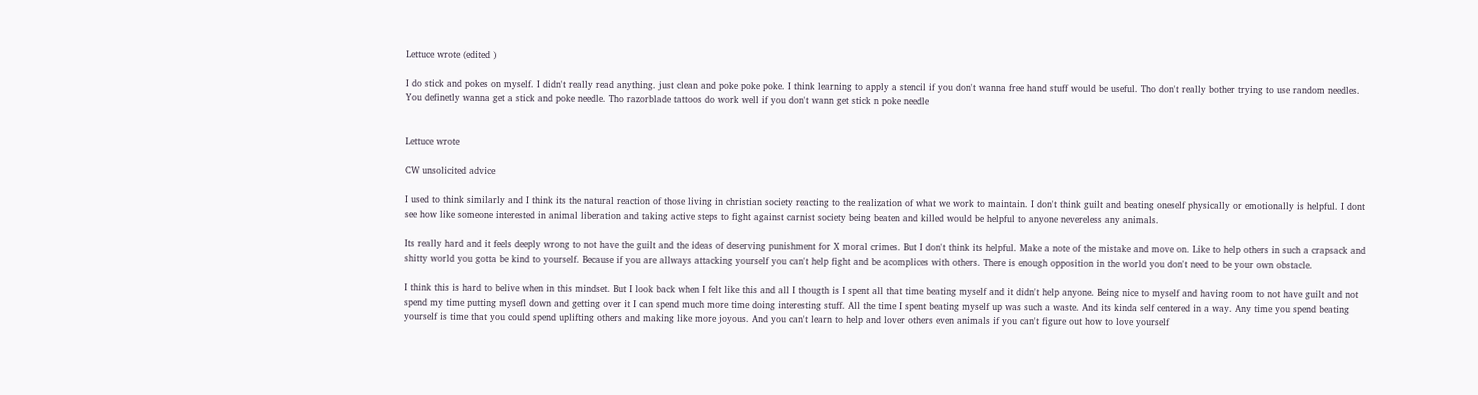Lettuce wrote (edited )

I do stick and pokes on myself. I didn't really read anything. just clean and poke poke poke. I think learning to apply a stencil if you don't wanna free hand stuff would be useful. Tho don't really bother trying to use random needles. You definetly wanna get a stick and poke needle. Tho razorblade tattoos do work well if you don't wann get stick n poke needle


Lettuce wrote

CW unsolicited advice

I used to think similarly and I think its the natural reaction of those living in christian society reacting to the realization of what we work to maintain. I don't think guilt and beating oneself physically or emotionally is helpful. I dont see how like someone interested in animal liberation and taking active steps to fight against carnist society being beaten and killed would be helpful to anyone nevereless any animals.

Its really hard and it feels deeply wrong to not have the guilt and the ideas of deserving punishment for X moral crimes. But I don't think its helpful. Make a note of the mistake and move on. Like to help others in such a crapsack and shitty world you gotta be kind to yourself. Because if you are allways attacking yourself you can't help fight and be acomplices with others. There is enough opposition in the world you don't need to be your own obstacle.

I think this is hard to belive when in this mindset. But I look back when I felt like this and all I thougth is I spent all that time beating myself and it didn't help anyone. Being nice to myself and having room to not have guilt and not spend my time putting mysefl down and getting over it I can spend much more time doing interesting stuff. All the time I spent beating myself up was such a waste. And its kinda self centered in a way. Any time you spend beating yourself is time that you could spend uplifting others and making like more joyous. And you can't learn to help and lover others even animals if you can't figure out how to love yourself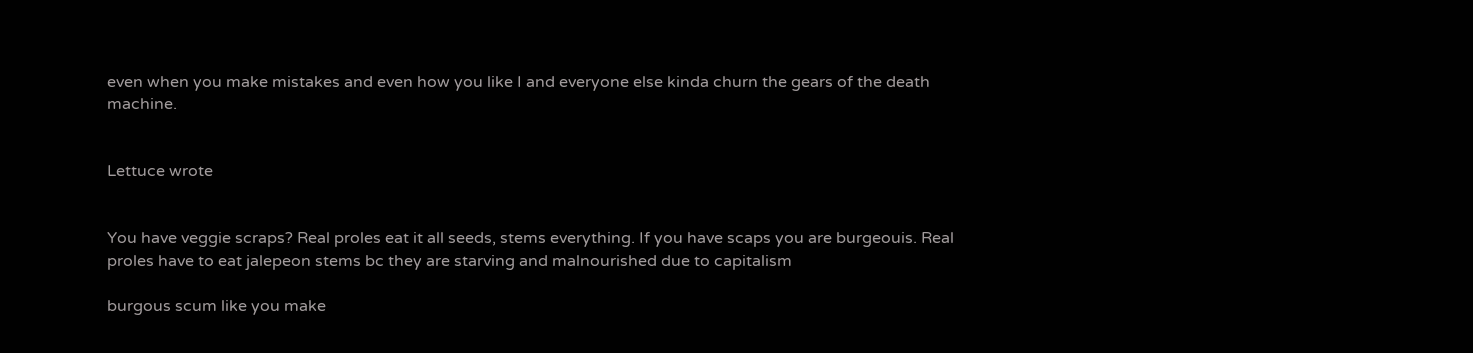even when you make mistakes and even how you like I and everyone else kinda churn the gears of the death machine.


Lettuce wrote


You have veggie scraps? Real proles eat it all seeds, stems everything. If you have scaps you are burgeouis. Real proles have to eat jalepeon stems bc they are starving and malnourished due to capitalism

burgous scum like you make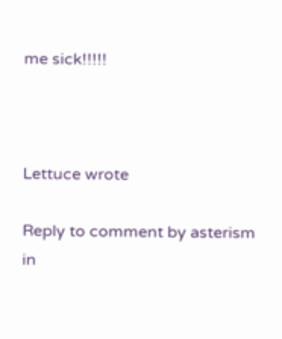me sick!!!!!



Lettuce wrote

Reply to comment by asterism in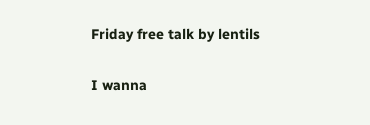Friday free talk by lentils

I wanna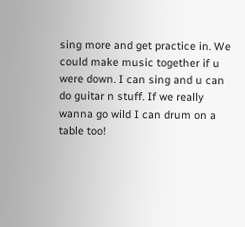sing more and get practice in. We could make music together if u were down. I can sing and u can do guitar n stuff. If we really wanna go wild I can drum on a table too!